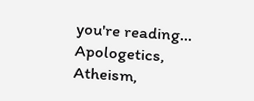you're reading...
Apologetics, Atheism,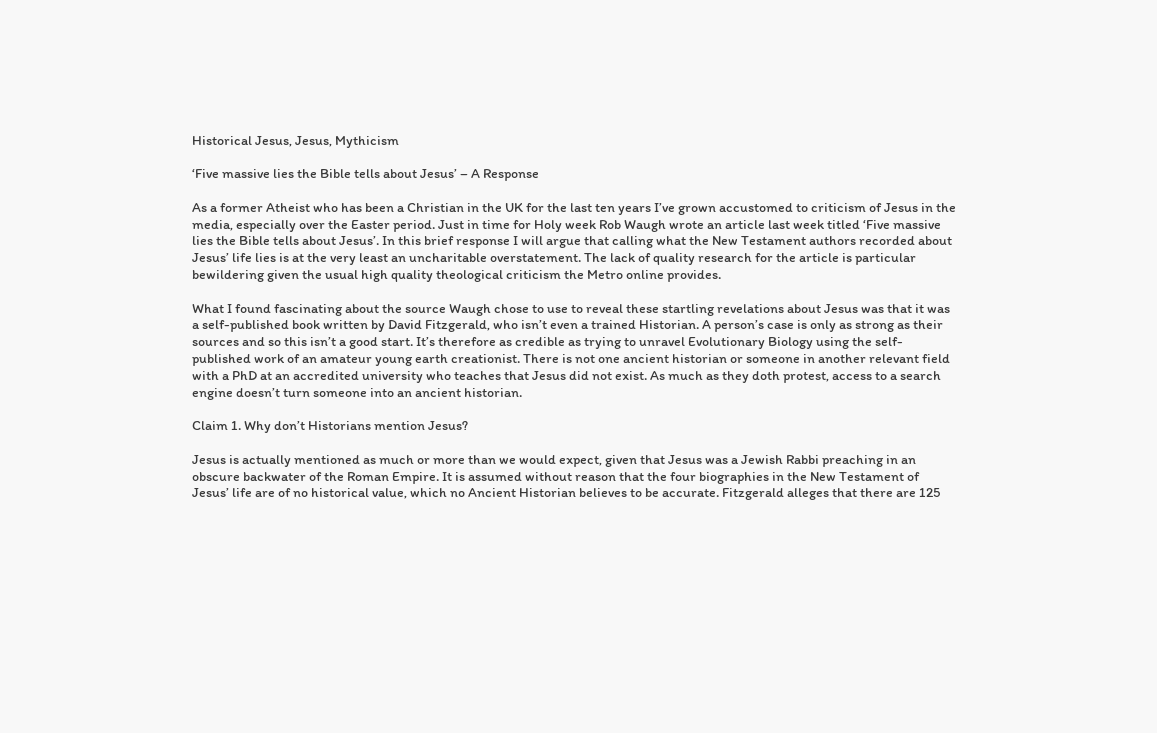Historical Jesus, Jesus, Mythicism

‘Five massive lies the Bible tells about Jesus’ – A Response

As a former Atheist who has been a Christian in the UK for the last ten years I’ve grown accustomed to criticism of Jesus in the media, especially over the Easter period. Just in time for Holy week Rob Waugh wrote an article last week titled ‘Five massive lies the Bible tells about Jesus’. In this brief response I will argue that calling what the New Testament authors recorded about Jesus’ life lies is at the very least an uncharitable overstatement. The lack of quality research for the article is particular bewildering given the usual high quality theological criticism the Metro online provides.

What I found fascinating about the source Waugh chose to use to reveal these startling revelations about Jesus was that it was a self-published book written by David Fitzgerald, who isn’t even a trained Historian. A person’s case is only as strong as their sources and so this isn’t a good start. It’s therefore as credible as trying to unravel Evolutionary Biology using the self-published work of an amateur young earth creationist. There is not one ancient historian or someone in another relevant field with a PhD at an accredited university who teaches that Jesus did not exist. As much as they doth protest, access to a search engine doesn’t turn someone into an ancient historian.

Claim 1. Why don’t Historians mention Jesus?

Jesus is actually mentioned as much or more than we would expect, given that Jesus was a Jewish Rabbi preaching in an obscure backwater of the Roman Empire. It is assumed without reason that the four biographies in the New Testament of Jesus’ life are of no historical value, which no Ancient Historian believes to be accurate. Fitzgerald alleges that there are 125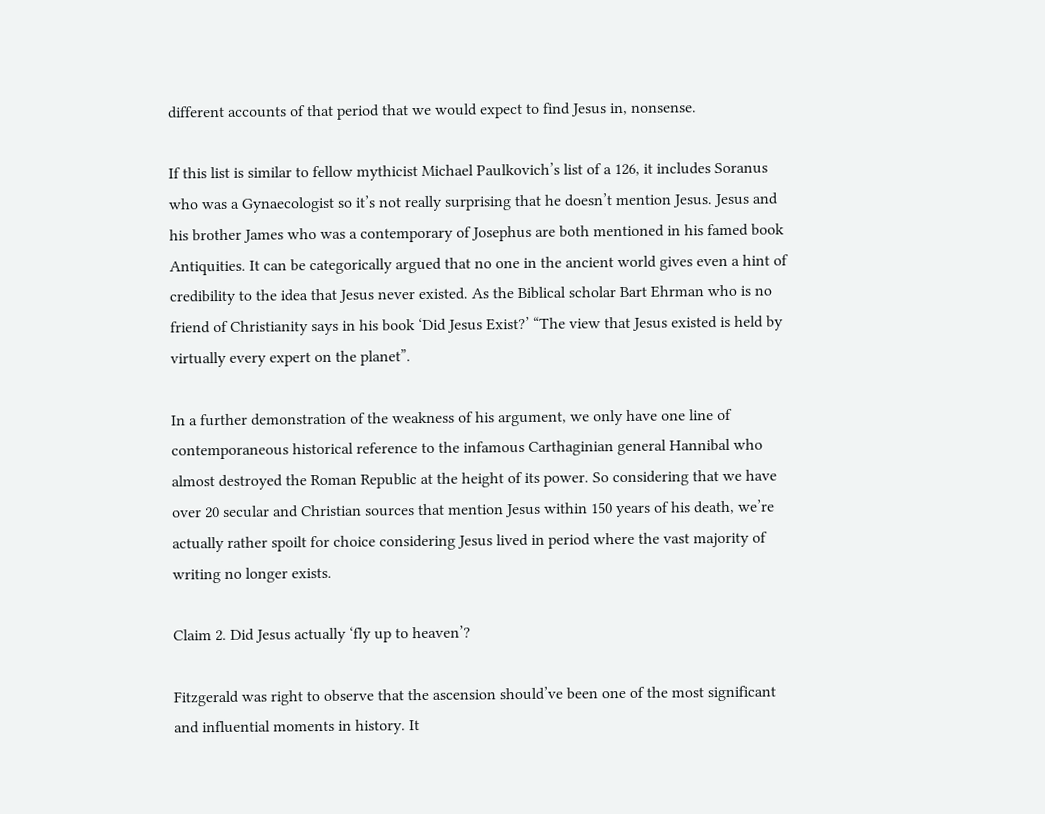different accounts of that period that we would expect to find Jesus in, nonsense.

If this list is similar to fellow mythicist Michael Paulkovich’s list of a 126, it includes Soranus who was a Gynaecologist so it’s not really surprising that he doesn’t mention Jesus. Jesus and his brother James who was a contemporary of Josephus are both mentioned in his famed book Antiquities. It can be categorically argued that no one in the ancient world gives even a hint of credibility to the idea that Jesus never existed. As the Biblical scholar Bart Ehrman who is no friend of Christianity says in his book ‘Did Jesus Exist?’ “The view that Jesus existed is held by virtually every expert on the planet”.

In a further demonstration of the weakness of his argument, we only have one line of contemporaneous historical reference to the infamous Carthaginian general Hannibal who almost destroyed the Roman Republic at the height of its power. So considering that we have over 20 secular and Christian sources that mention Jesus within 150 years of his death, we’re actually rather spoilt for choice considering Jesus lived in period where the vast majority of writing no longer exists.

Claim 2. Did Jesus actually ‘fly up to heaven’?

Fitzgerald was right to observe that the ascension should’ve been one of the most significant and influential moments in history. It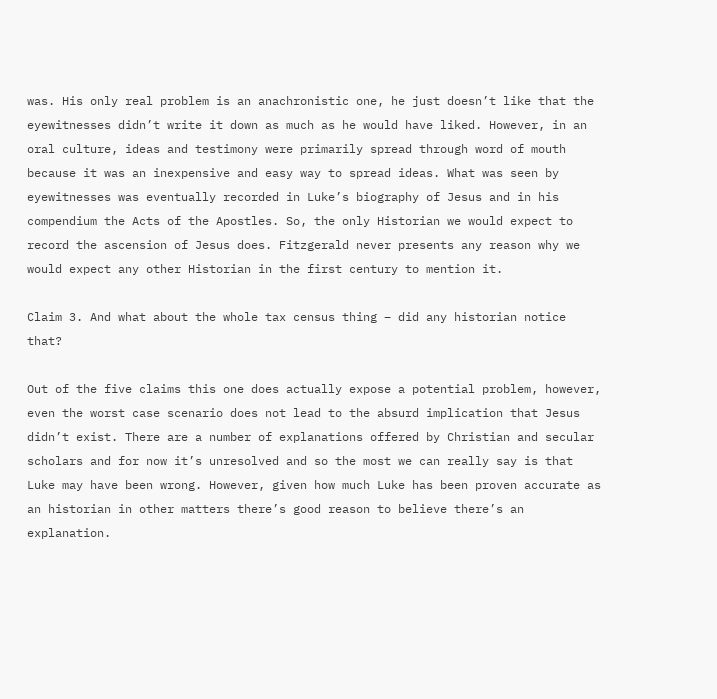was. His only real problem is an anachronistic one, he just doesn’t like that the eyewitnesses didn’t write it down as much as he would have liked. However, in an oral culture, ideas and testimony were primarily spread through word of mouth because it was an inexpensive and easy way to spread ideas. What was seen by eyewitnesses was eventually recorded in Luke’s biography of Jesus and in his compendium the Acts of the Apostles. So, the only Historian we would expect to record the ascension of Jesus does. Fitzgerald never presents any reason why we would expect any other Historian in the first century to mention it.

Claim 3. And what about the whole tax census thing – did any historian notice that?

Out of the five claims this one does actually expose a potential problem, however, even the worst case scenario does not lead to the absurd implication that Jesus didn’t exist. There are a number of explanations offered by Christian and secular scholars and for now it’s unresolved and so the most we can really say is that Luke may have been wrong. However, given how much Luke has been proven accurate as an historian in other matters there’s good reason to believe there’s an explanation.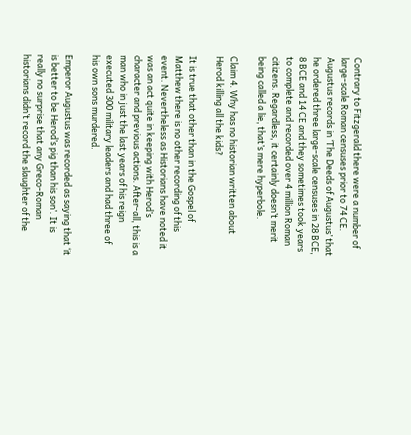Contrary to Fitzgerald there were a number of large-scale Roman censuses prior to 74 CE. Augustus records in ‘The Deeds of Augustus’ that he ordered three large-scale censuses in 28 BCE, 8 BCE and 14 CE and they sometimes took years to complete and recorded over 4 million Roman citizens. Regardless, it certainly doesn’t merit being called a lie, that’s mere hyperbole.

Claim 4. Why has no historian written about Herod killing all the kids?

It is true that other than in the Gospel of Matthew there is no other recording of this event. Nevertheless as Historians have noted it was an act quite in keeping with Herod’s character and previous actions. After-all, this is a man who in just the last years of his reign executed 300 military leaders and had three of his own sons murdered.

Emperor Augustus was recorded as saying that ‘it is better to be Herod’s pig than his son’. It is really no surprise that any Greco-Roman historians didn’t record the slaughter of the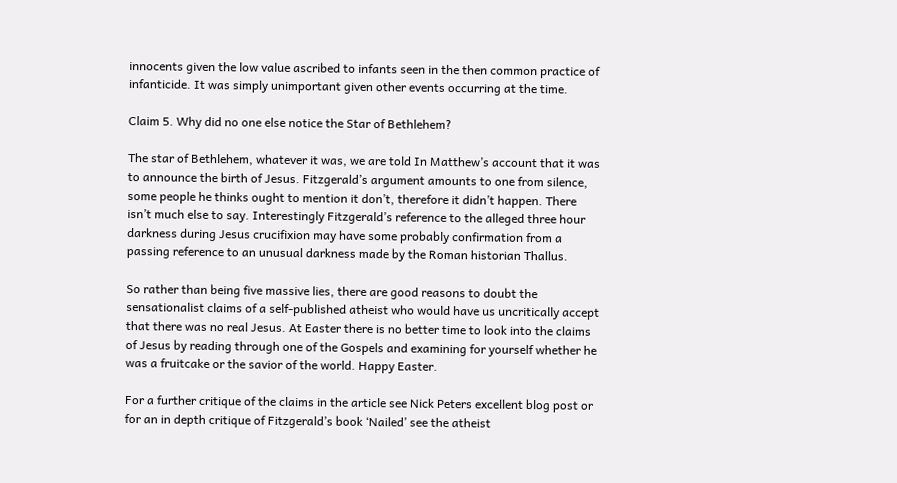innocents given the low value ascribed to infants seen in the then common practice of infanticide. It was simply unimportant given other events occurring at the time.

Claim 5. Why did no one else notice the Star of Bethlehem?

The star of Bethlehem, whatever it was, we are told In Matthew’s account that it was to announce the birth of Jesus. Fitzgerald’s argument amounts to one from silence, some people he thinks ought to mention it don’t, therefore it didn’t happen. There isn’t much else to say. Interestingly Fitzgerald’s reference to the alleged three hour darkness during Jesus crucifixion may have some probably confirmation from a passing reference to an unusual darkness made by the Roman historian Thallus.

So rather than being five massive lies, there are good reasons to doubt the sensationalist claims of a self-published atheist who would have us uncritically accept that there was no real Jesus. At Easter there is no better time to look into the claims of Jesus by reading through one of the Gospels and examining for yourself whether he was a fruitcake or the savior of the world. Happy Easter.

For a further critique of the claims in the article see Nick Peters excellent blog post or for an in depth critique of Fitzgerald’s book ‘Nailed’ see the atheist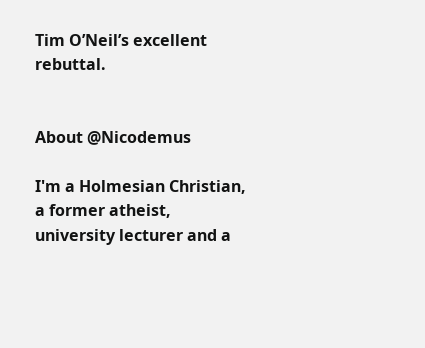Tim O’Neil’s excellent rebuttal.


About @Nicodemus

I'm a Holmesian Christian, a former atheist, university lecturer and a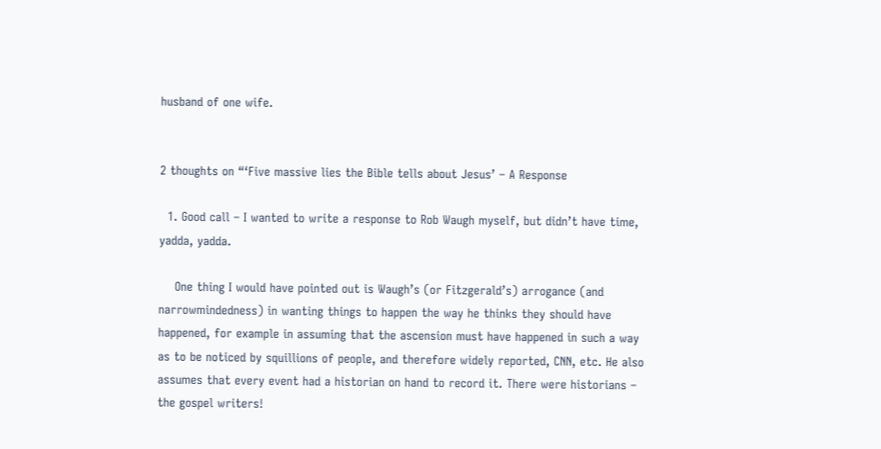husband of one wife.


2 thoughts on “‘Five massive lies the Bible tells about Jesus’ – A Response

  1. Good call – I wanted to write a response to Rob Waugh myself, but didn’t have time, yadda, yadda.

    One thing I would have pointed out is Waugh’s (or Fitzgerald’s) arrogance (and narrowmindedness) in wanting things to happen the way he thinks they should have happened, for example in assuming that the ascension must have happened in such a way as to be noticed by squillions of people, and therefore widely reported, CNN, etc. He also assumes that every event had a historian on hand to record it. There were historians – the gospel writers!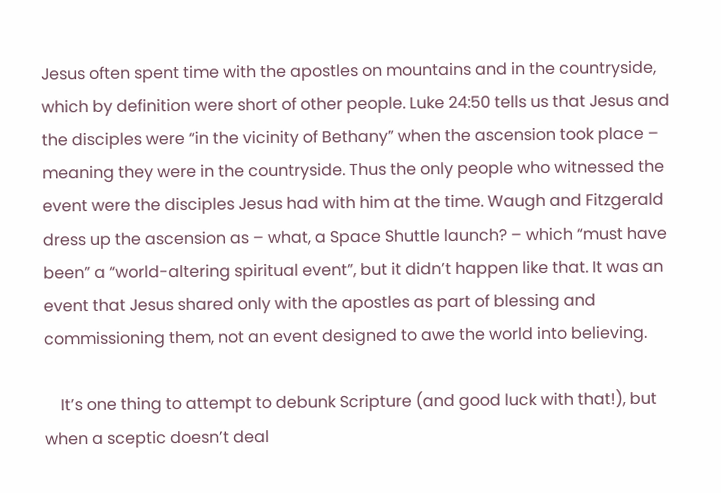Jesus often spent time with the apostles on mountains and in the countryside, which by definition were short of other people. Luke 24:50 tells us that Jesus and the disciples were “in the vicinity of Bethany” when the ascension took place – meaning they were in the countryside. Thus the only people who witnessed the event were the disciples Jesus had with him at the time. Waugh and Fitzgerald dress up the ascension as – what, a Space Shuttle launch? – which “must have been” a “world-altering spiritual event”, but it didn’t happen like that. It was an event that Jesus shared only with the apostles as part of blessing and commissioning them, not an event designed to awe the world into believing.

    It’s one thing to attempt to debunk Scripture (and good luck with that!), but when a sceptic doesn’t deal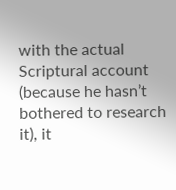with the actual Scriptural account (because he hasn’t bothered to research it), it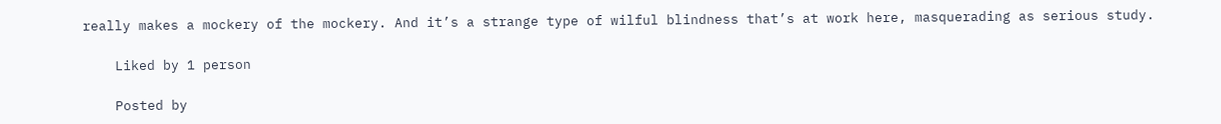really makes a mockery of the mockery. And it’s a strange type of wilful blindness that’s at work here, masquerading as serious study.

    Liked by 1 person

    Posted by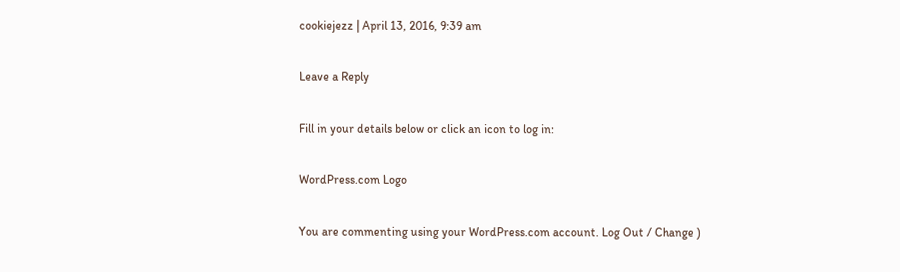cookiejezz | April 13, 2016, 9:39 am

Leave a Reply

Fill in your details below or click an icon to log in:

WordPress.com Logo

You are commenting using your WordPress.com account. Log Out / Change )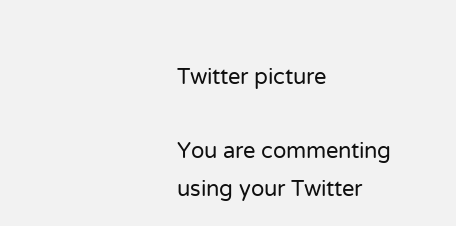Twitter picture

You are commenting using your Twitter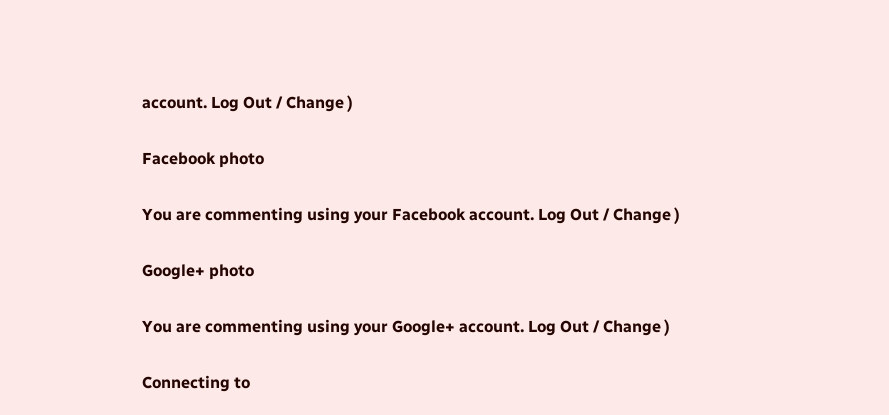account. Log Out / Change )

Facebook photo

You are commenting using your Facebook account. Log Out / Change )

Google+ photo

You are commenting using your Google+ account. Log Out / Change )

Connecting to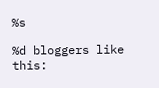%s

%d bloggers like this: